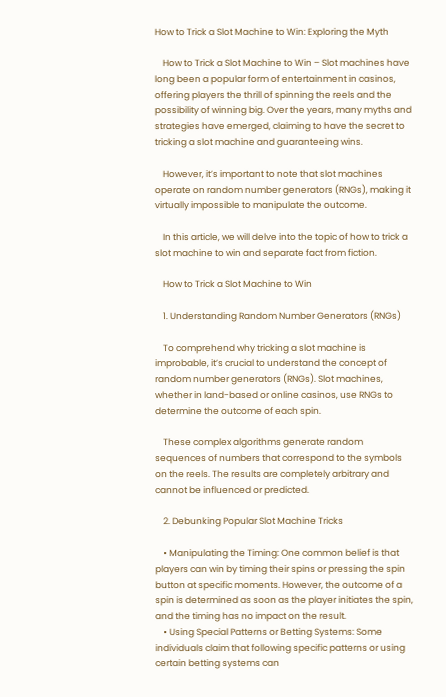How to Trick a Slot Machine to Win: Exploring the Myth

    How to Trick a Slot Machine to Win – Slot machines have long been a popular form of entertainment in casinos, offering players the thrill of spinning the reels and the possibility of winning big. Over the years, many myths and strategies have emerged, claiming to have the secret to tricking a slot machine and guaranteeing wins.

    However, it’s important to note that slot machines operate on random number generators (RNGs), making it virtually impossible to manipulate the outcome.

    In this article, we will delve into the topic of how to trick a slot machine to win and separate fact from fiction.

    How to Trick a Slot Machine to Win

    1. Understanding Random Number Generators (RNGs)

    To comprehend why tricking a slot machine is improbable, it’s crucial to understand the concept of random number generators (RNGs). Slot machines, whether in land-based or online casinos, use RNGs to determine the outcome of each spin.

    These complex algorithms generate random sequences of numbers that correspond to the symbols on the reels. The results are completely arbitrary and cannot be influenced or predicted.

    2. Debunking Popular Slot Machine Tricks

    • Manipulating the Timing: One common belief is that players can win by timing their spins or pressing the spin button at specific moments. However, the outcome of a spin is determined as soon as the player initiates the spin, and the timing has no impact on the result.
    • Using Special Patterns or Betting Systems: Some individuals claim that following specific patterns or using certain betting systems can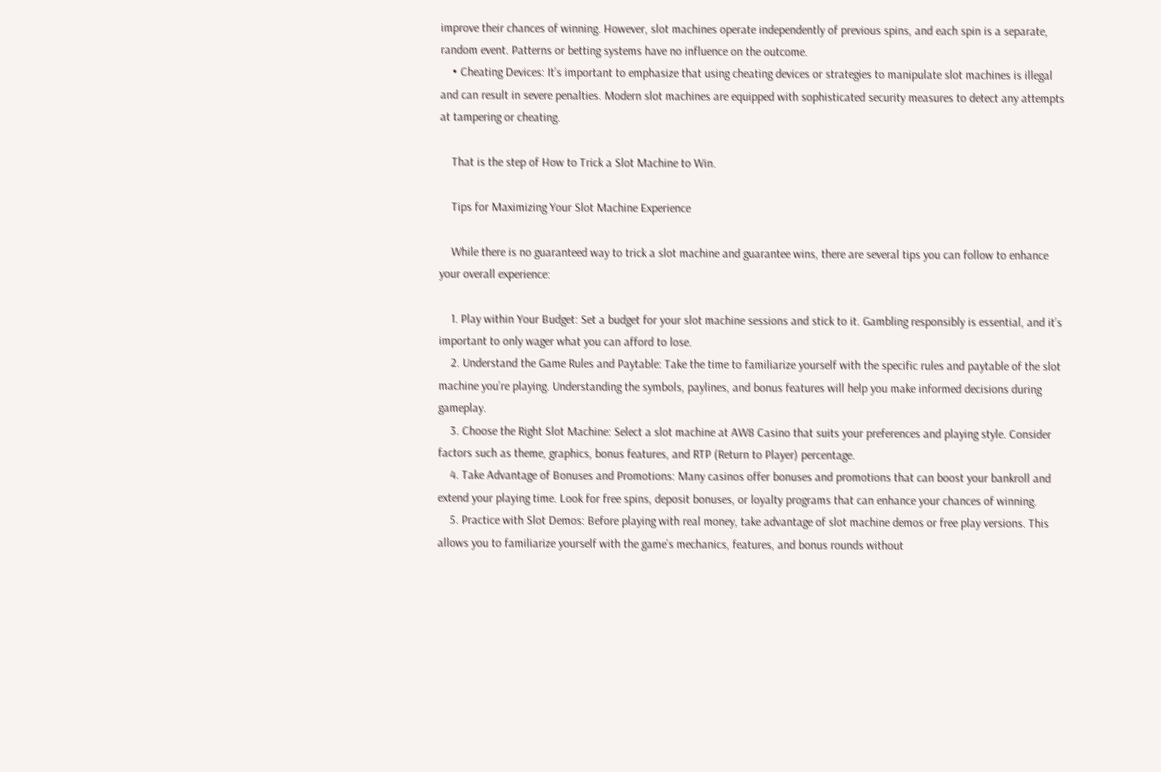improve their chances of winning. However, slot machines operate independently of previous spins, and each spin is a separate, random event. Patterns or betting systems have no influence on the outcome.
    • Cheating Devices: It’s important to emphasize that using cheating devices or strategies to manipulate slot machines is illegal and can result in severe penalties. Modern slot machines are equipped with sophisticated security measures to detect any attempts at tampering or cheating.

    That is the step of How to Trick a Slot Machine to Win.

    Tips for Maximizing Your Slot Machine Experience

    While there is no guaranteed way to trick a slot machine and guarantee wins, there are several tips you can follow to enhance your overall experience:

    1. Play within Your Budget: Set a budget for your slot machine sessions and stick to it. Gambling responsibly is essential, and it’s important to only wager what you can afford to lose.
    2. Understand the Game Rules and Paytable: Take the time to familiarize yourself with the specific rules and paytable of the slot machine you’re playing. Understanding the symbols, paylines, and bonus features will help you make informed decisions during gameplay.
    3. Choose the Right Slot Machine: Select a slot machine at AW8 Casino that suits your preferences and playing style. Consider factors such as theme, graphics, bonus features, and RTP (Return to Player) percentage.
    4. Take Advantage of Bonuses and Promotions: Many casinos offer bonuses and promotions that can boost your bankroll and extend your playing time. Look for free spins, deposit bonuses, or loyalty programs that can enhance your chances of winning.
    5. Practice with Slot Demos: Before playing with real money, take advantage of slot machine demos or free play versions. This allows you to familiarize yourself with the game’s mechanics, features, and bonus rounds without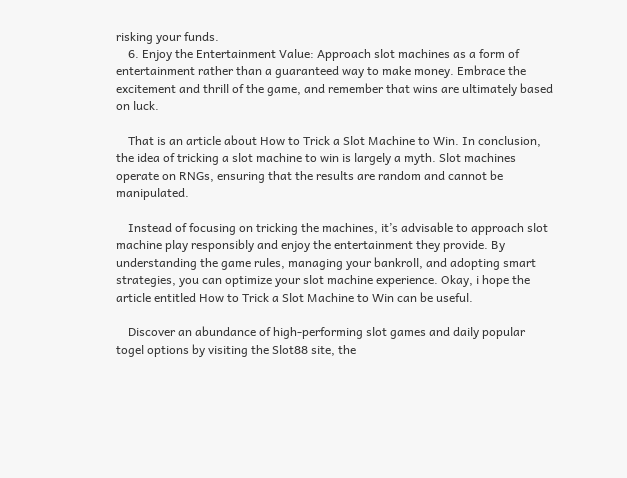risking your funds.
    6. Enjoy the Entertainment Value: Approach slot machines as a form of entertainment rather than a guaranteed way to make money. Embrace the excitement and thrill of the game, and remember that wins are ultimately based on luck.

    That is an article about How to Trick a Slot Machine to Win. In conclusion, the idea of tricking a slot machine to win is largely a myth. Slot machines operate on RNGs, ensuring that the results are random and cannot be manipulated.

    Instead of focusing on tricking the machines, it’s advisable to approach slot machine play responsibly and enjoy the entertainment they provide. By understanding the game rules, managing your bankroll, and adopting smart strategies, you can optimize your slot machine experience. Okay, i hope the article entitled How to Trick a Slot Machine to Win can be useful.

    Discover an abundance of high-performing slot games and daily popular togel options by visiting the Slot88 site, the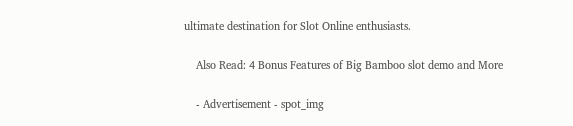ultimate destination for Slot Online enthusiasts.

    Also Read: 4 Bonus Features of Big Bamboo slot demo and More

    - Advertisement - spot_img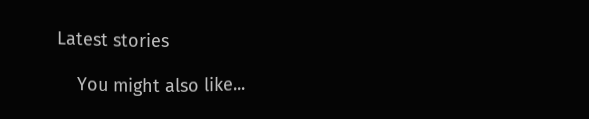Latest stories

    You might also like...